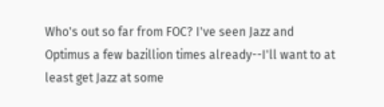Who's out so far from FOC? I've seen Jazz and Optimus a few bazillion times already--I'll want to at least get Jazz at some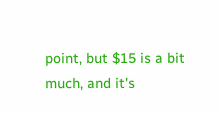point, but $15 is a bit much, and it's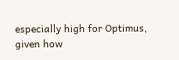especially high for Optimus, given how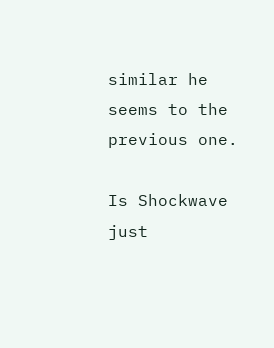similar he seems to the previous one.

Is Shockwave just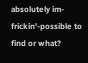absolutely im-frickin'-possible to find or what?